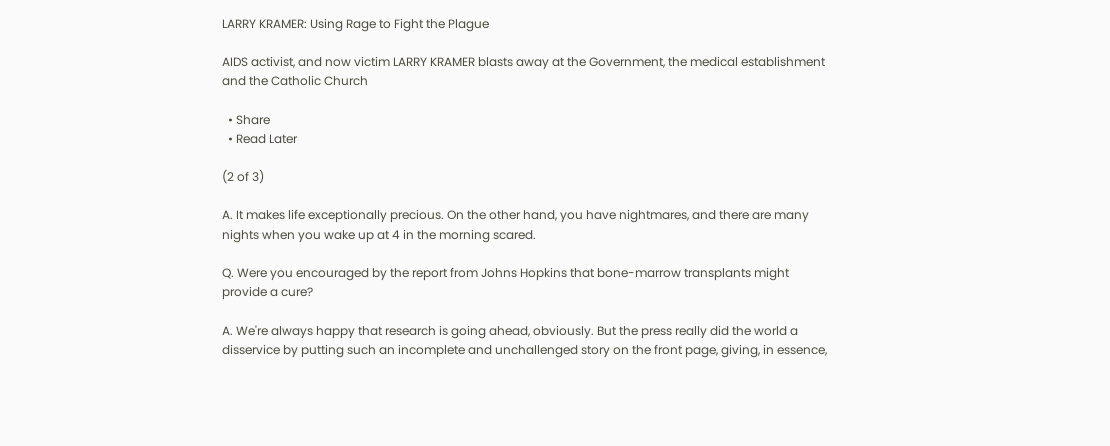LARRY KRAMER: Using Rage to Fight the Plague

AIDS activist, and now victim LARRY KRAMER blasts away at the Government, the medical establishment and the Catholic Church

  • Share
  • Read Later

(2 of 3)

A. It makes life exceptionally precious. On the other hand, you have nightmares, and there are many nights when you wake up at 4 in the morning scared.

Q. Were you encouraged by the report from Johns Hopkins that bone-marrow transplants might provide a cure?

A. We're always happy that research is going ahead, obviously. But the press really did the world a disservice by putting such an incomplete and unchallenged story on the front page, giving, in essence,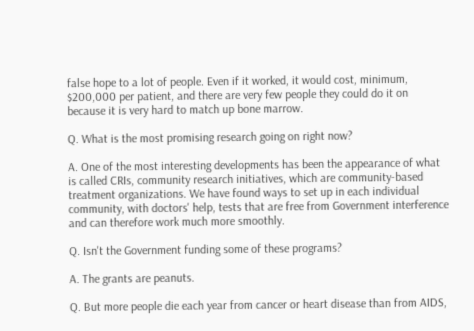false hope to a lot of people. Even if it worked, it would cost, minimum, $200,000 per patient, and there are very few people they could do it on because it is very hard to match up bone marrow.

Q. What is the most promising research going on right now?

A. One of the most interesting developments has been the appearance of what is called CRIs, community research initiatives, which are community-based treatment organizations. We have found ways to set up in each individual community, with doctors' help, tests that are free from Government interference and can therefore work much more smoothly.

Q. Isn't the Government funding some of these programs?

A. The grants are peanuts.

Q. But more people die each year from cancer or heart disease than from AIDS,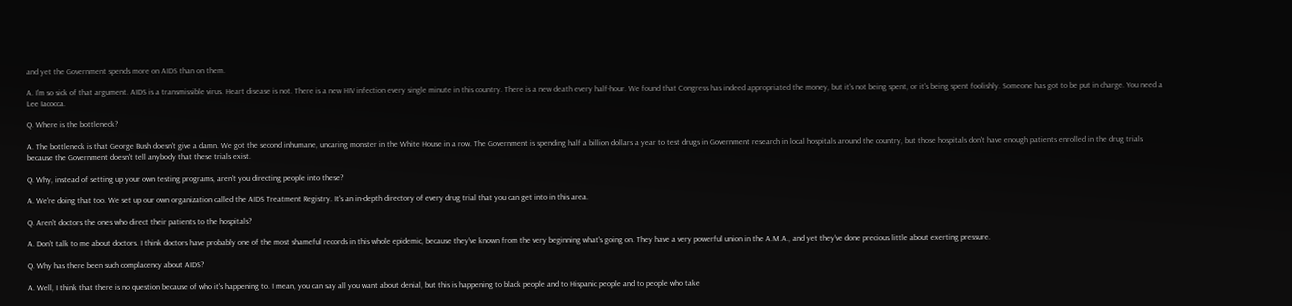and yet the Government spends more on AIDS than on them.

A. I'm so sick of that argument. AIDS is a transmissible virus. Heart disease is not. There is a new HIV infection every single minute in this country. There is a new death every half-hour. We found that Congress has indeed appropriated the money, but it's not being spent, or it's being spent foolishly. Someone has got to be put in charge. You need a Lee Iacocca.

Q. Where is the bottleneck?

A. The bottleneck is that George Bush doesn't give a damn. We got the second inhumane, uncaring monster in the White House in a row. The Government is spending half a billion dollars a year to test drugs in Government research in local hospitals around the country, but those hospitals don't have enough patients enrolled in the drug trials because the Government doesn't tell anybody that these trials exist.

Q. Why, instead of setting up your own testing programs, aren't you directing people into these?

A. We're doing that too. We set up our own organization called the AIDS Treatment Registry. It's an in-depth directory of every drug trial that you can get into in this area.

Q. Aren't doctors the ones who direct their patients to the hospitals?

A. Don't talk to me about doctors. I think doctors have probably one of the most shameful records in this whole epidemic, because they've known from the very beginning what's going on. They have a very powerful union in the A.M.A., and yet they've done precious little about exerting pressure.

Q. Why has there been such complacency about AIDS?

A. Well, I think that there is no question because of who it's happening to. I mean, you can say all you want about denial, but this is happening to black people and to Hispanic people and to people who take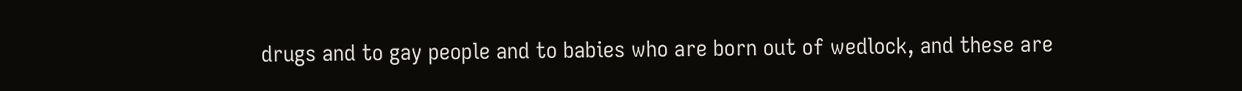drugs and to gay people and to babies who are born out of wedlock, and these are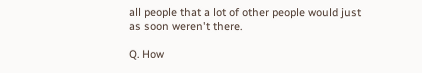all people that a lot of other people would just as soon weren't there.

Q. How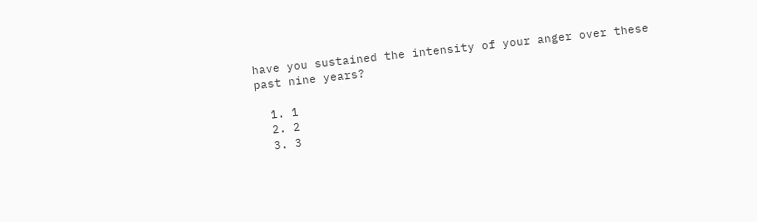have you sustained the intensity of your anger over these past nine years?

  1. 1
  2. 2
  3. 3